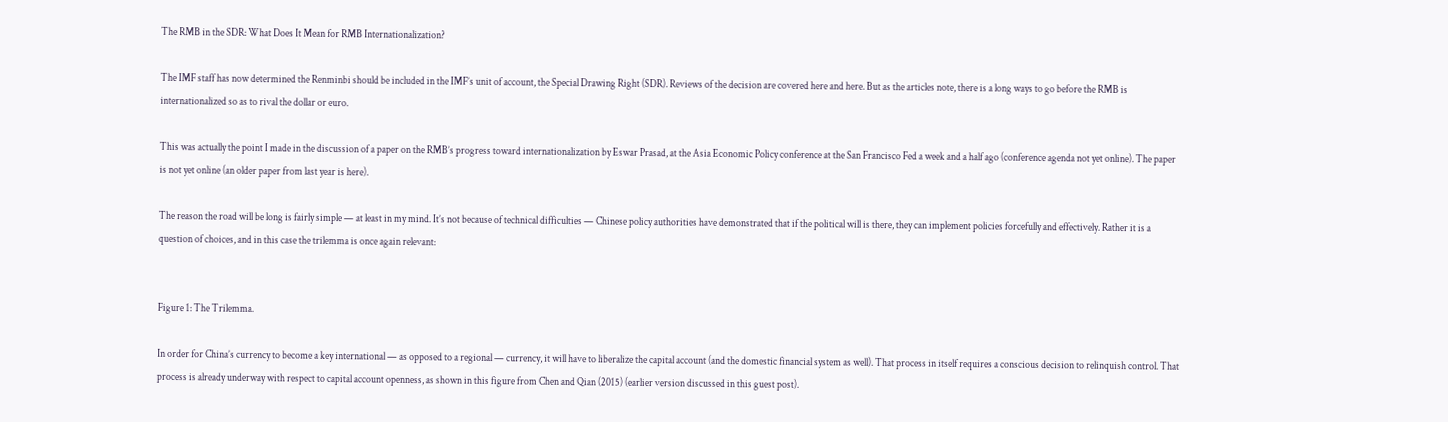The RMB in the SDR: What Does It Mean for RMB Internationalization?

The IMF staff has now determined the Renminbi should be included in the IMF’s unit of account, the Special Drawing Right (SDR). Reviews of the decision are covered here and here. But as the articles note, there is a long ways to go before the RMB is internationalized so as to rival the dollar or euro.

This was actually the point I made in the discussion of a paper on the RMB’s progress toward internationalization by Eswar Prasad, at the Asia Economic Policy conference at the San Francisco Fed a week and a half ago (conference agenda not yet online). The paper is not yet online (an older paper from last year is here).

The reason the road will be long is fairly simple — at least in my mind. It’s not because of technical difficulties — Chinese policy authorities have demonstrated that if the political will is there, they can implement policies forcefully and effectively. Rather it is a question of choices, and in this case the trilemma is once again relevant:


Figure 1: The Trilemma.

In order for China’s currency to become a key international — as opposed to a regional — currency, it will have to liberalize the capital account (and the domestic financial system as well). That process in itself requires a conscious decision to relinquish control. That process is already underway with respect to capital account openness, as shown in this figure from Chen and Qian (2015) (earlier version discussed in this guest post).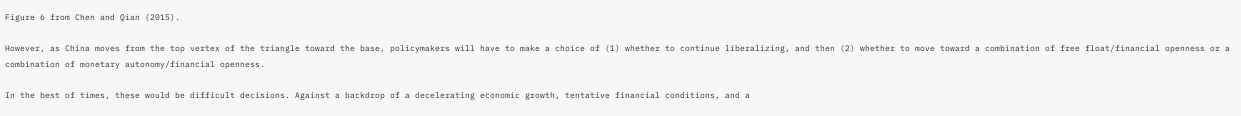Figure 6 from Chen and Qian (2015).

However, as China moves from the top vertex of the triangle toward the base, policymakers will have to make a choice of (1) whether to continue liberalizing, and then (2) whether to move toward a combination of free float/financial openness or a combination of monetary autonomy/financial openness.

In the best of times, these would be difficult decisions. Against a backdrop of a decelerating economic growth, tentative financial conditions, and a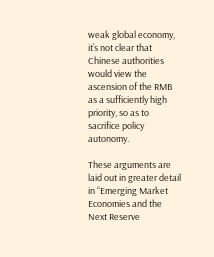weak global economy, it’s not clear that Chinese authorities would view the ascension of the RMB as a sufficiently high priority, so as to sacrifice policy autonomy.

These arguments are laid out in greater detail in “Emerging Market Economies and the Next Reserve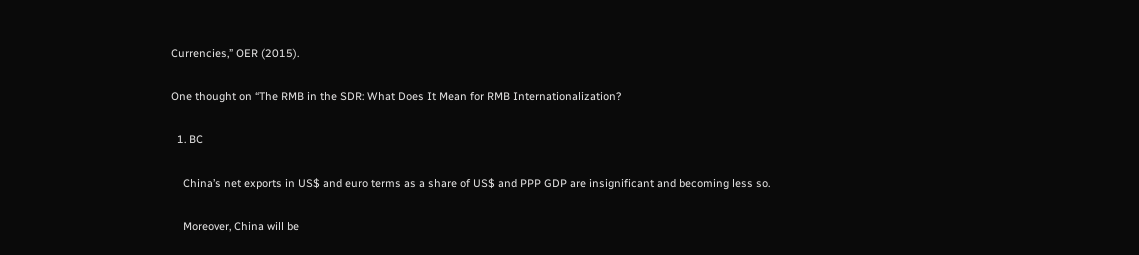Currencies,” OER (2015).

One thought on “The RMB in the SDR: What Does It Mean for RMB Internationalization?

  1. BC

    China’s net exports in US$ and euro terms as a share of US$ and PPP GDP are insignificant and becoming less so.

    Moreover, China will be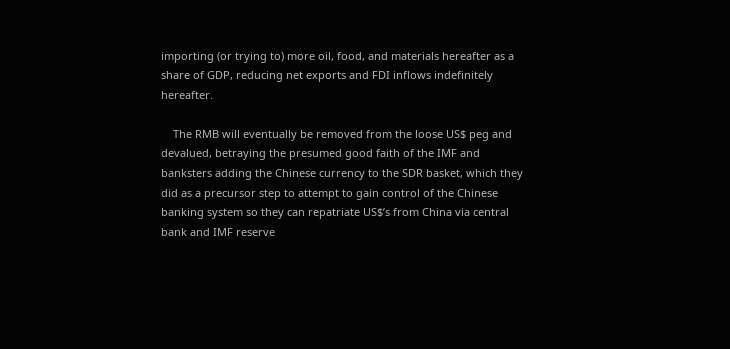importing (or trying to) more oil, food, and materials hereafter as a share of GDP, reducing net exports and FDI inflows indefinitely hereafter.

    The RMB will eventually be removed from the loose US$ peg and devalued, betraying the presumed good faith of the IMF and banksters adding the Chinese currency to the SDR basket, which they did as a precursor step to attempt to gain control of the Chinese banking system so they can repatriate US$’s from China via central bank and IMF reserve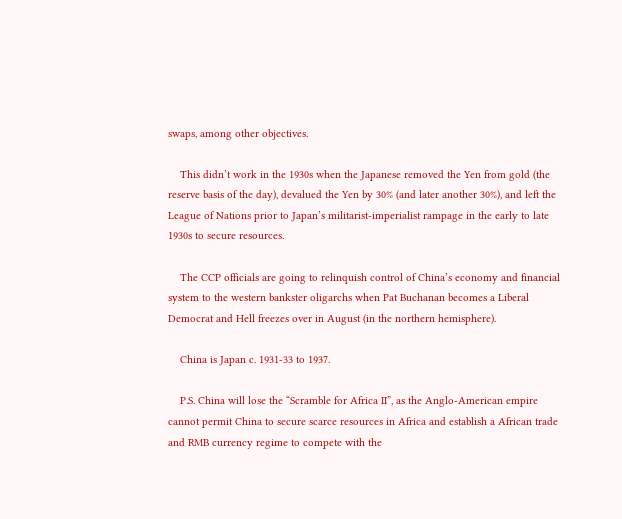swaps, among other objectives.

    This didn’t work in the 1930s when the Japanese removed the Yen from gold (the reserve basis of the day), devalued the Yen by 30% (and later another 30%), and left the League of Nations prior to Japan’s militarist-imperialist rampage in the early to late 1930s to secure resources.

    The CCP officials are going to relinquish control of China’s economy and financial system to the western bankster oligarchs when Pat Buchanan becomes a Liberal Democrat and Hell freezes over in August (in the northern hemisphere).

    China is Japan c. 1931-33 to 1937.

    P.S. China will lose the “Scramble for Africa II”, as the Anglo-American empire cannot permit China to secure scarce resources in Africa and establish a African trade and RMB currency regime to compete with the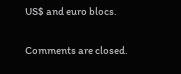US$ and euro blocs.

Comments are closed.